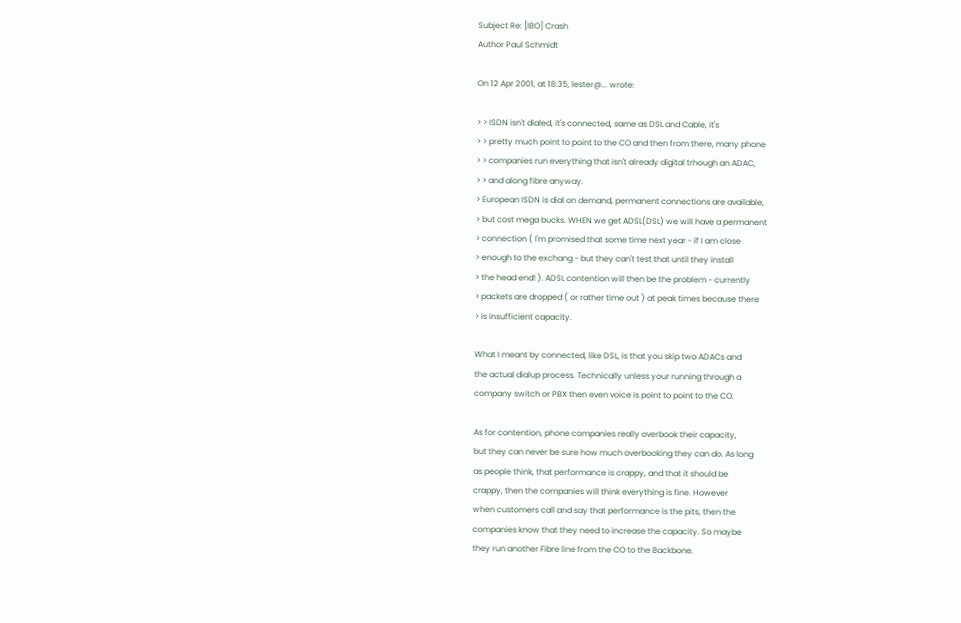Subject Re: [IBO] Crash
Author Paul Schmidt

On 12 Apr 2001, at 18:35, lester@... wrote:

> > ISDN isn't dialed, it's connected, same as DSL and Cable, it's
> > pretty much point to point to the CO and then from there, many phone
> > companies run everything that isn't already digital trhough an ADAC,
> > and along fibre anyway.
> European ISDN is dial on demand, permanent connections are available,
> but cost mega bucks. WHEN we get ADSL(DSL) we will have a permanent
> connection ( I'm promised that some time next year - if I am close
> enough to the exchang - but they can't test that until they install
> the head end! ). ADSL contention will then be the problem - currently
> packets are dropped ( or rather time out ) at peak times because there
> is insufficient capacity.

What I meant by connected, like DSL, is that you skip two ADACs and
the actual dialup process. Technically unless your running through a
company switch or PBX then even voice is point to point to the CO.

As for contention, phone companies really overbook their capacity,
but they can never be sure how much overbooking they can do. As long
as people think, that performance is crappy, and that it should be
crappy, then the companies will think everything is fine. However
when customers call and say that performance is the pits, then the
companies know that they need to increase the capacity. So maybe
they run another Fibre line from the CO to the Backbone.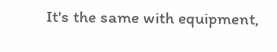It's the same with equipment,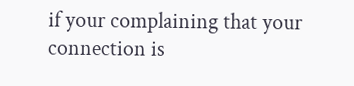if your complaining that your
connection is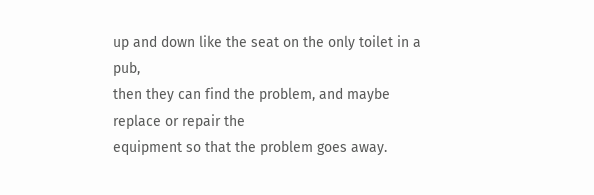up and down like the seat on the only toilet in a pub,
then they can find the problem, and maybe replace or repair the
equipment so that the problem goes away.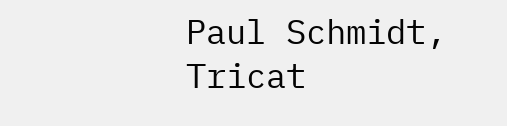Paul Schmidt,
Tricat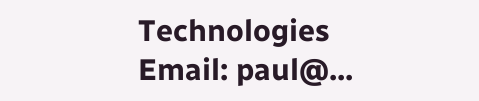Technologies
Email: paul@...